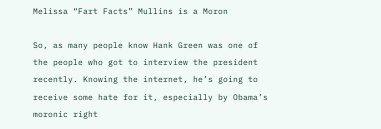Melissa “Fart Facts” Mullins is a Moron

So, as many people know Hank Green was one of the people who got to interview the president recently. Knowing the internet, he’s going to receive some hate for it, especially by Obama’s moronic right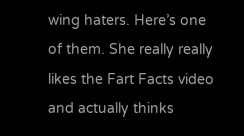wing haters. Here’s one of them. She really really likes the Fart Facts video and actually thinks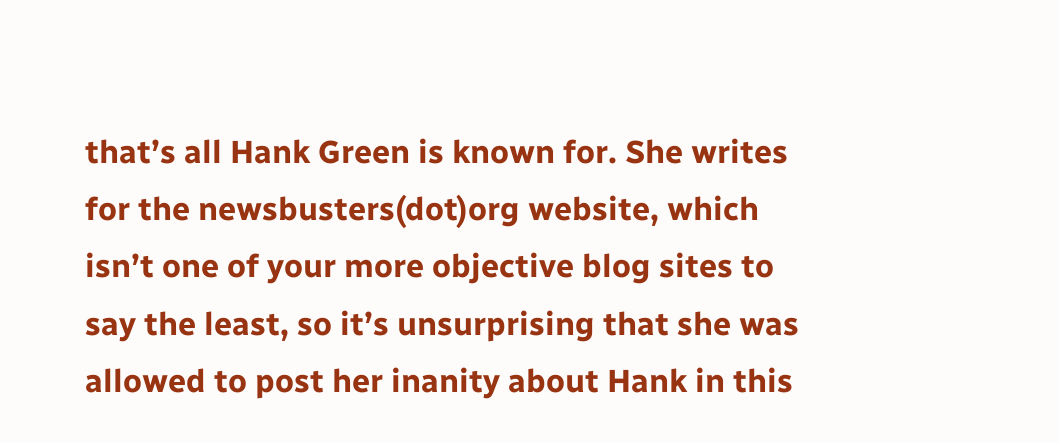that’s all Hank Green is known for. She writes for the newsbusters(dot)org website, which isn’t one of your more objective blog sites to say the least, so it’s unsurprising that she was allowed to post her inanity about Hank in this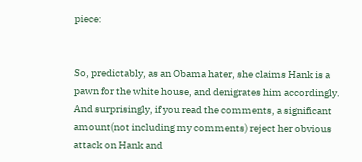piece:


So, predictably, as an Obama hater, she claims Hank is a pawn for the white house, and denigrates him accordingly. And surprisingly, if you read the comments, a significant amount(not including my comments) reject her obvious attack on Hank and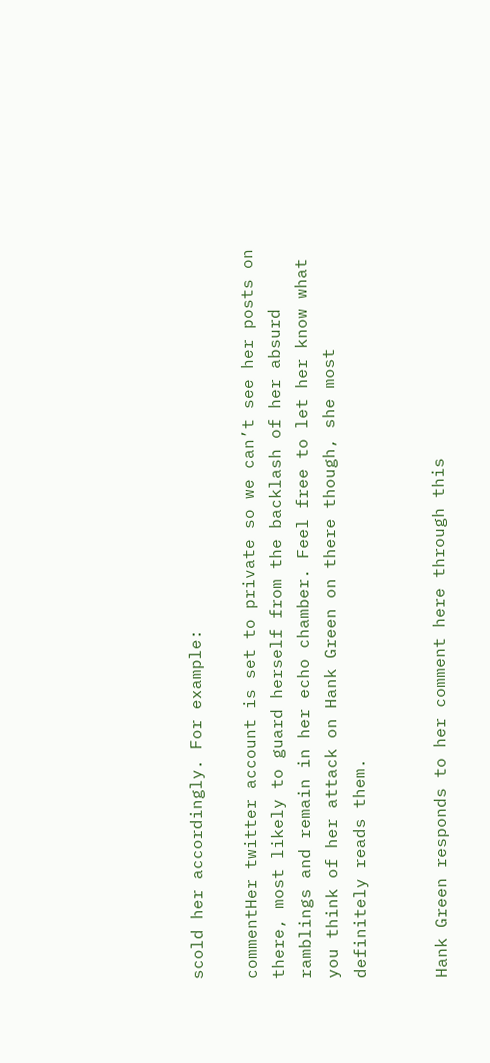scold her accordingly. For example:

commentHer twitter account is set to private so we can’t see her posts on there, most likely to guard herself from the backlash of her absurd ramblings and remain in her echo chamber. Feel free to let her know what you think of her attack on Hank Green on there though, she most definitely reads them.


Hank Green responds to her comment here through this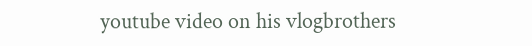youtube video on his vlogbrothers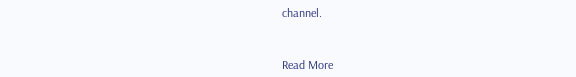channel.



Read More